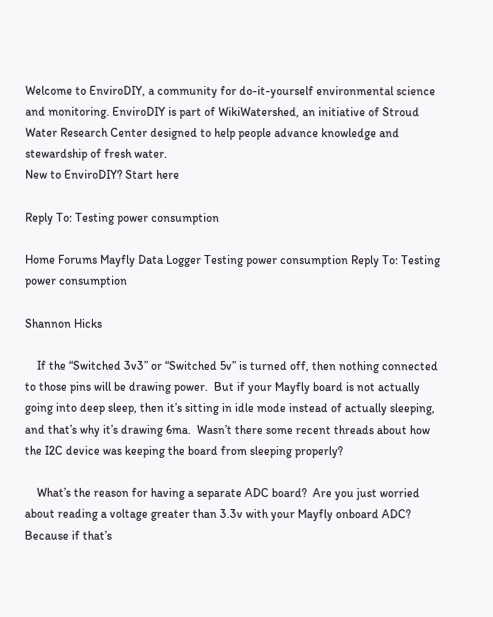Welcome to EnviroDIY, a community for do-it-yourself environmental science and monitoring. EnviroDIY is part of WikiWatershed, an initiative of Stroud Water Research Center designed to help people advance knowledge and stewardship of fresh water.
New to EnviroDIY? Start here

Reply To: Testing power consumption

Home Forums Mayfly Data Logger Testing power consumption Reply To: Testing power consumption

Shannon Hicks

    If the “Switched 3v3” or “Switched 5v” is turned off, then nothing connected to those pins will be drawing power.  But if your Mayfly board is not actually going into deep sleep, then it’s sitting in idle mode instead of actually sleeping, and that’s why it’s drawing 6ma.  Wasn’t there some recent threads about how the I2C device was keeping the board from sleeping properly?

    What’s the reason for having a separate ADC board?  Are you just worried about reading a voltage greater than 3.3v with your Mayfly onboard ADC?  Because if that’s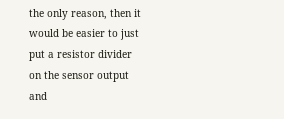the only reason, then it would be easier to just put a resistor divider on the sensor output and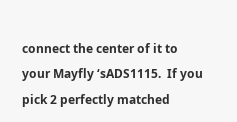connect the center of it to your Mayfly ‘sADS1115.  If you pick 2 perfectly matched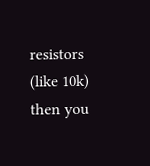resistors (like 10k) then you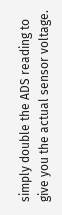simply double the ADS reading to give you the actual sensor voltage.